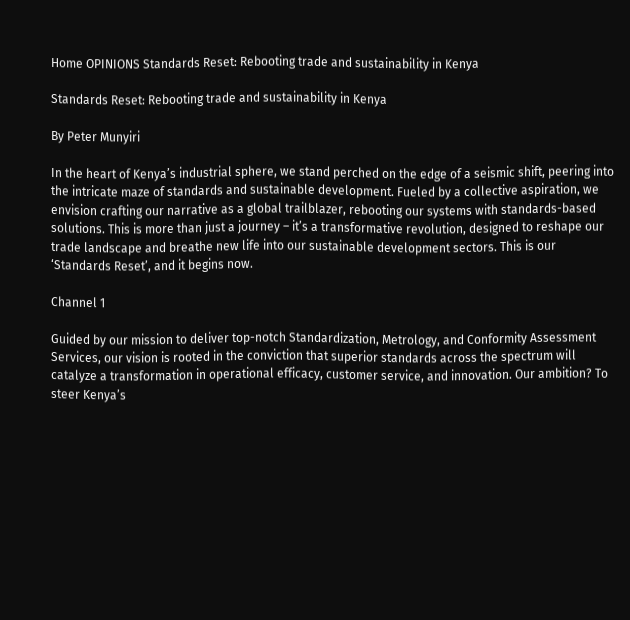Home OPINIONS Standards Reset: Rebooting trade and sustainability in Kenya

Standards Reset: Rebooting trade and sustainability in Kenya

By Peter Munyiri

In the heart of Kenya’s industrial sphere, we stand perched on the edge of a seismic shift, peering into the intricate maze of standards and sustainable development. Fueled by a collective aspiration, we envision crafting our narrative as a global trailblazer, rebooting our systems with standards-based solutions. This is more than just a journey – it’s a transformative revolution, designed to reshape our trade landscape and breathe new life into our sustainable development sectors. This is our ‘Standards Reset’, and it begins now.

Channel 1

Guided by our mission to deliver top-notch Standardization, Metrology, and Conformity Assessment Services, our vision is rooted in the conviction that superior standards across the spectrum will catalyze a transformation in operational efficacy, customer service, and innovation. Our ambition? To steer Kenya’s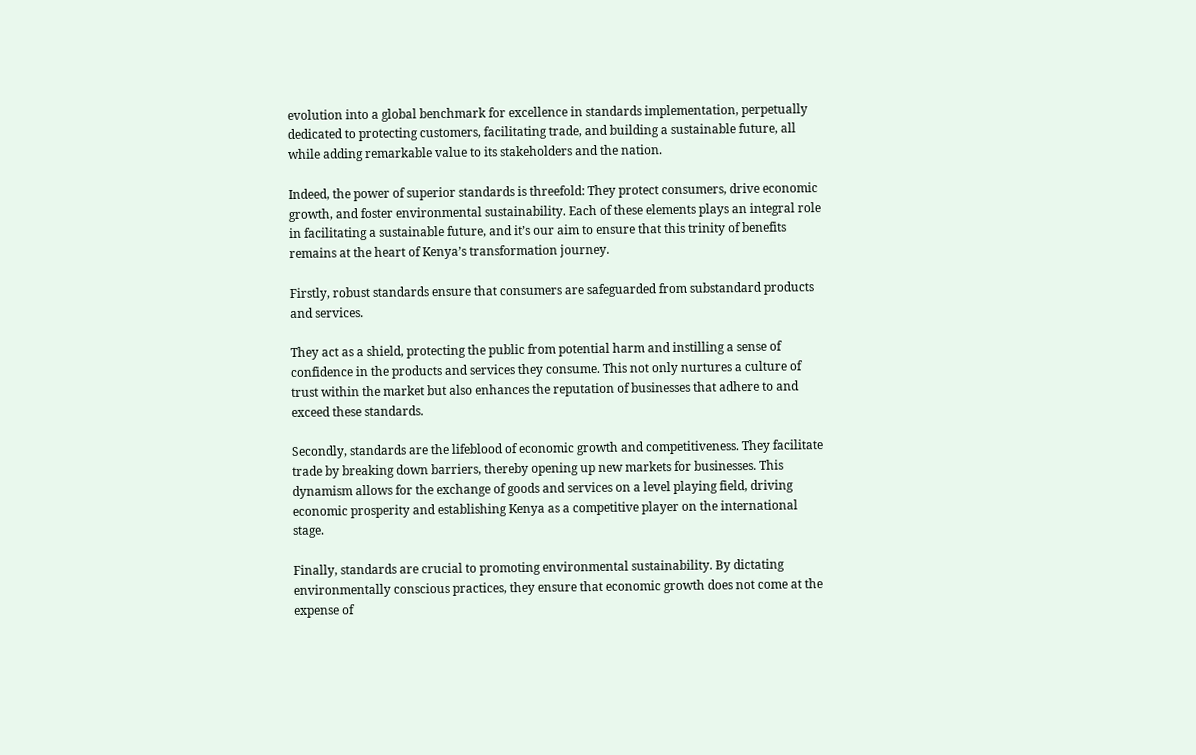evolution into a global benchmark for excellence in standards implementation, perpetually dedicated to protecting customers, facilitating trade, and building a sustainable future, all while adding remarkable value to its stakeholders and the nation.

Indeed, the power of superior standards is threefold: They protect consumers, drive economic growth, and foster environmental sustainability. Each of these elements plays an integral role in facilitating a sustainable future, and it’s our aim to ensure that this trinity of benefits remains at the heart of Kenya’s transformation journey.

Firstly, robust standards ensure that consumers are safeguarded from substandard products and services.

They act as a shield, protecting the public from potential harm and instilling a sense of confidence in the products and services they consume. This not only nurtures a culture of trust within the market but also enhances the reputation of businesses that adhere to and exceed these standards.

Secondly, standards are the lifeblood of economic growth and competitiveness. They facilitate trade by breaking down barriers, thereby opening up new markets for businesses. This dynamism allows for the exchange of goods and services on a level playing field, driving economic prosperity and establishing Kenya as a competitive player on the international stage.

Finally, standards are crucial to promoting environmental sustainability. By dictating environmentally conscious practices, they ensure that economic growth does not come at the expense of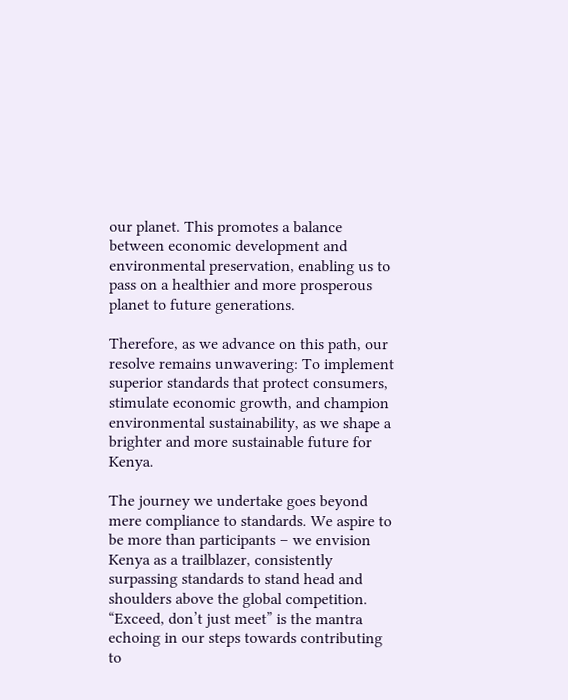our planet. This promotes a balance between economic development and environmental preservation, enabling us to pass on a healthier and more prosperous planet to future generations.

Therefore, as we advance on this path, our resolve remains unwavering: To implement superior standards that protect consumers, stimulate economic growth, and champion environmental sustainability, as we shape a brighter and more sustainable future for Kenya.

The journey we undertake goes beyond mere compliance to standards. We aspire to be more than participants – we envision Kenya as a trailblazer, consistently surpassing standards to stand head and shoulders above the global competition. “Exceed, don’t just meet” is the mantra echoing in our steps towards contributing to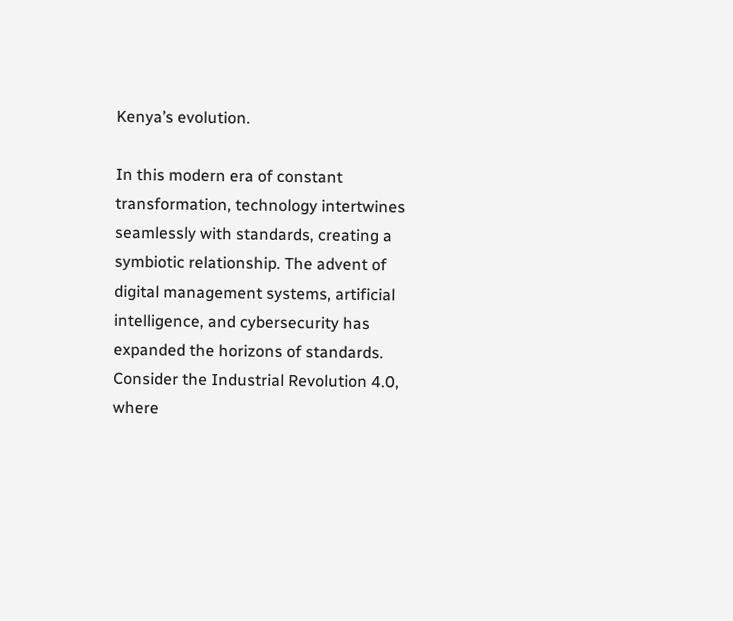Kenya’s evolution.

In this modern era of constant transformation, technology intertwines seamlessly with standards, creating a symbiotic relationship. The advent of digital management systems, artificial intelligence, and cybersecurity has expanded the horizons of standards. Consider the Industrial Revolution 4.0, where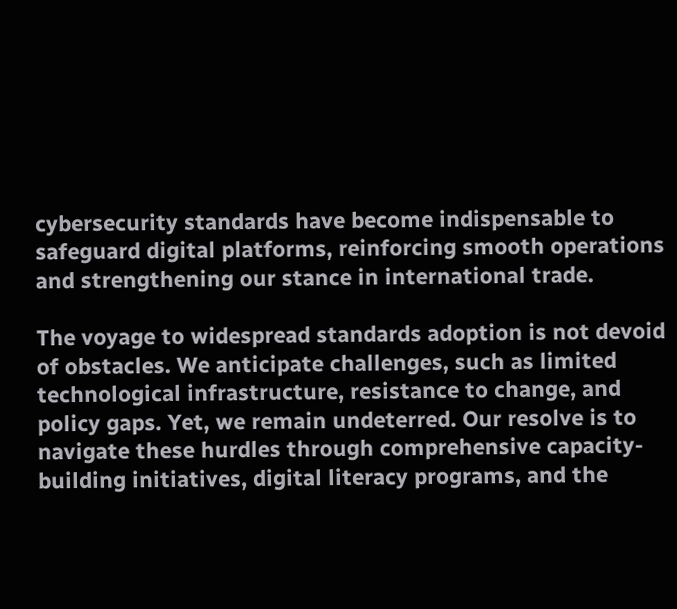cybersecurity standards have become indispensable to safeguard digital platforms, reinforcing smooth operations and strengthening our stance in international trade.

The voyage to widespread standards adoption is not devoid of obstacles. We anticipate challenges, such as limited technological infrastructure, resistance to change, and policy gaps. Yet, we remain undeterred. Our resolve is to navigate these hurdles through comprehensive capacity-building initiatives, digital literacy programs, and the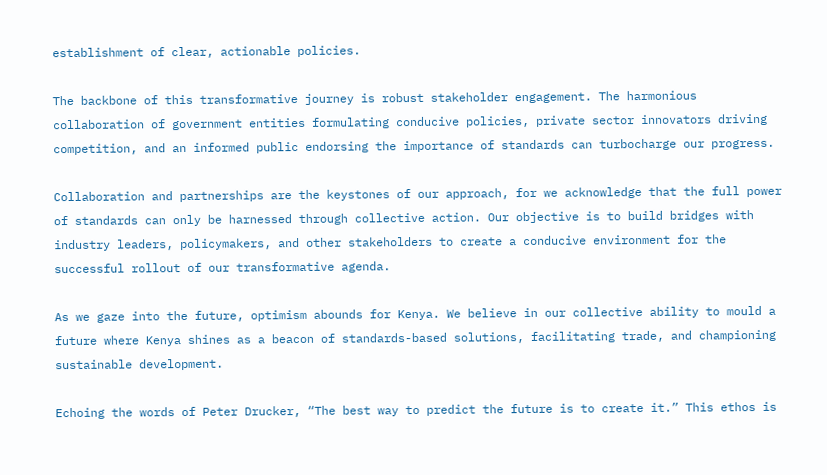establishment of clear, actionable policies.

The backbone of this transformative journey is robust stakeholder engagement. The harmonious collaboration of government entities formulating conducive policies, private sector innovators driving competition, and an informed public endorsing the importance of standards can turbocharge our progress.

Collaboration and partnerships are the keystones of our approach, for we acknowledge that the full power of standards can only be harnessed through collective action. Our objective is to build bridges with industry leaders, policymakers, and other stakeholders to create a conducive environment for the successful rollout of our transformative agenda.

As we gaze into the future, optimism abounds for Kenya. We believe in our collective ability to mould a future where Kenya shines as a beacon of standards-based solutions, facilitating trade, and championing sustainable development.

Echoing the words of Peter Drucker, “The best way to predict the future is to create it.” This ethos is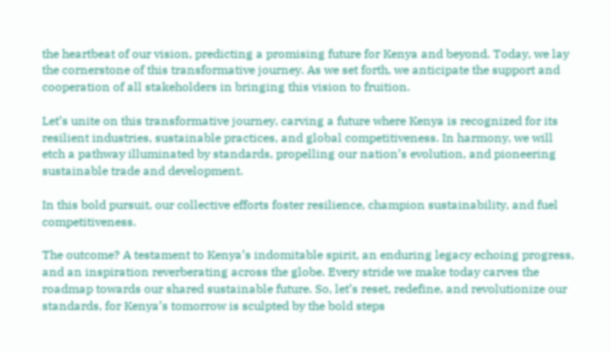the heartbeat of our vision, predicting a promising future for Kenya and beyond. Today, we lay the cornerstone of this transformative journey. As we set forth, we anticipate the support and cooperation of all stakeholders in bringing this vision to fruition.

Let’s unite on this transformative journey, carving a future where Kenya is recognized for its resilient industries, sustainable practices, and global competitiveness. In harmony, we will etch a pathway illuminated by standards, propelling our nation’s evolution, and pioneering sustainable trade and development.

In this bold pursuit, our collective efforts foster resilience, champion sustainability, and fuel competitiveness.

The outcome? A testament to Kenya’s indomitable spirit, an enduring legacy echoing progress, and an inspiration reverberating across the globe. Every stride we make today carves the roadmap towards our shared sustainable future. So, let’s reset, redefine, and revolutionize our standards, for Kenya’s tomorrow is sculpted by the bold steps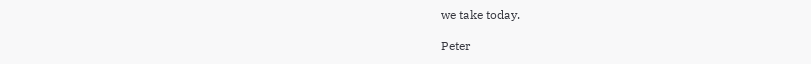we take today.

Peter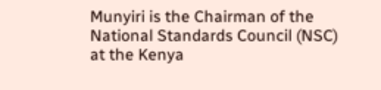Munyiri is the Chairman of the National Standards Council (NSC) at the Kenya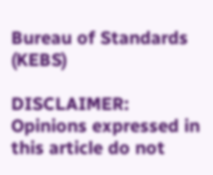Bureau of Standards (KEBS)

DISCLAIMER: Opinions expressed in this article do not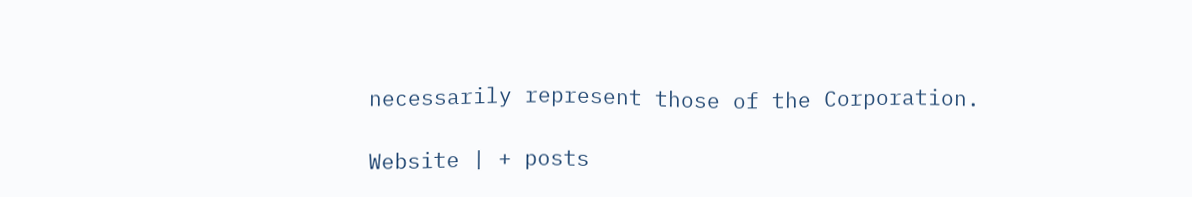necessarily represent those of the Corporation.

Website | + posts